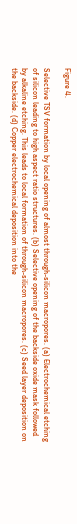Figure 4.

Selective TSV formation by local opening of almost through-silicon macropores. (a) Electrochemical etching of silicon leading to high aspect ratio structures. (b) Selective opening of the backside oxide mask followed by alkaline etching. This leads to local formation of through-silicon macropores. (c) Seed layer deposition on the backside. (d) Copper electrochemical deposition into the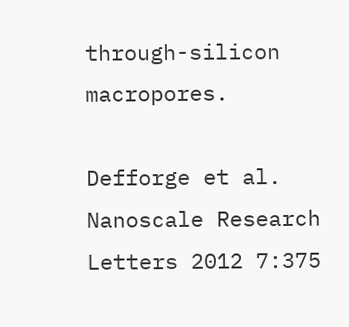through-silicon macropores.

Defforge et al. Nanoscale Research Letters 2012 7:375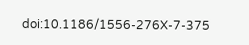doi:10.1186/1556-276X-7-375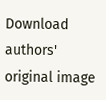Download authors' original image